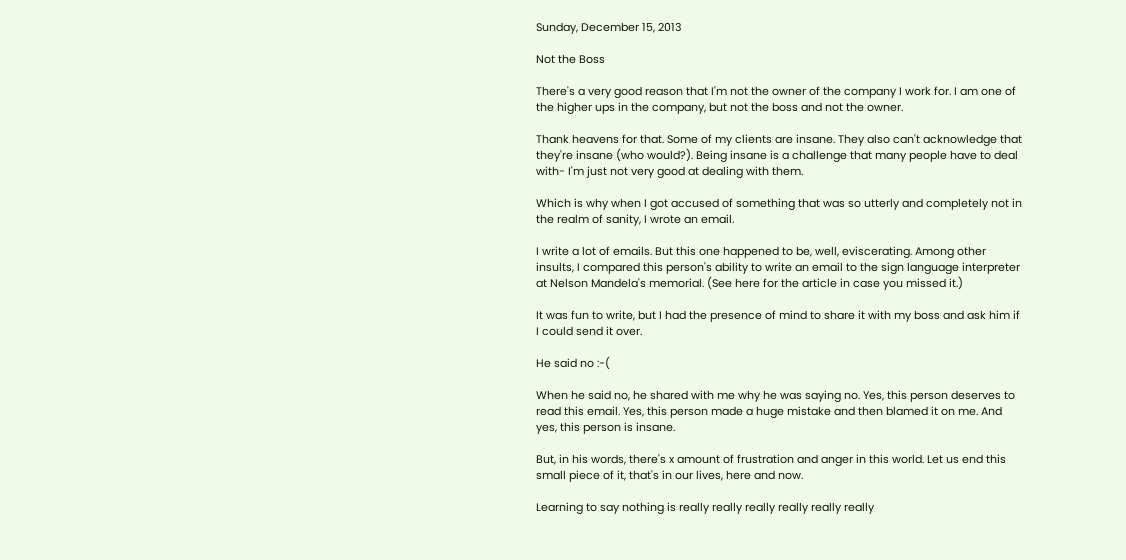Sunday, December 15, 2013

Not the Boss

There's a very good reason that I'm not the owner of the company I work for. I am one of the higher ups in the company, but not the boss and not the owner.

Thank heavens for that. Some of my clients are insane. They also can't acknowledge that they're insane (who would?). Being insane is a challenge that many people have to deal with- I'm just not very good at dealing with them.

Which is why when I got accused of something that was so utterly and completely not in the realm of sanity, I wrote an email.

I write a lot of emails. But this one happened to be, well, eviscerating. Among other insults, I compared this person's ability to write an email to the sign language interpreter at Nelson Mandela's memorial. (See here for the article in case you missed it.)

It was fun to write, but I had the presence of mind to share it with my boss and ask him if I could send it over.

He said no :-(

When he said no, he shared with me why he was saying no. Yes, this person deserves to read this email. Yes, this person made a huge mistake and then blamed it on me. And yes, this person is insane.

But, in his words, there's x amount of frustration and anger in this world. Let us end this small piece of it, that's in our lives, here and now.

Learning to say nothing is really really really really really really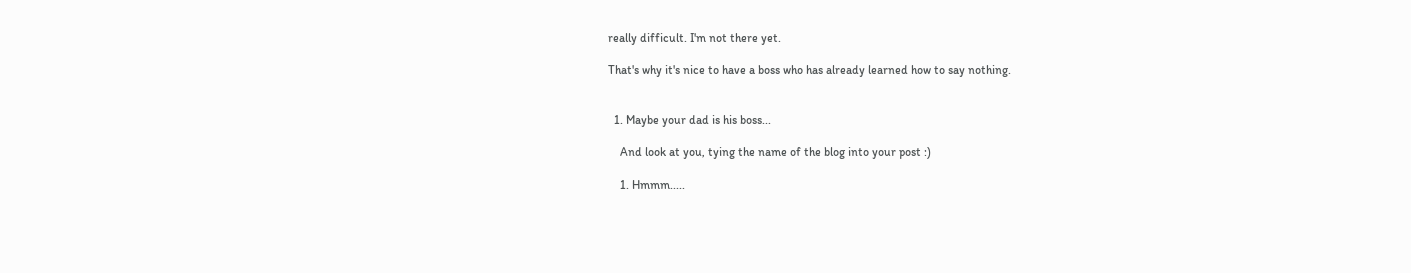really difficult. I'm not there yet.

That's why it's nice to have a boss who has already learned how to say nothing.


  1. Maybe your dad is his boss...

    And look at you, tying the name of the blog into your post :)

    1. Hmmm.....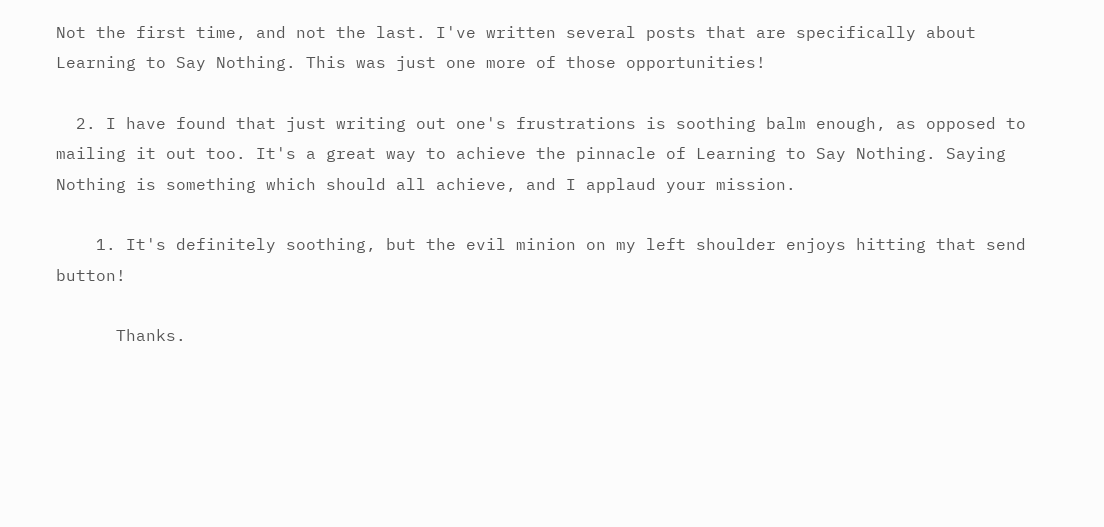Not the first time, and not the last. I've written several posts that are specifically about Learning to Say Nothing. This was just one more of those opportunities!

  2. I have found that just writing out one's frustrations is soothing balm enough, as opposed to mailing it out too. It's a great way to achieve the pinnacle of Learning to Say Nothing. Saying Nothing is something which should all achieve, and I applaud your mission.

    1. It's definitely soothing, but the evil minion on my left shoulder enjoys hitting that send button!

      Thanks.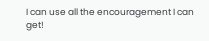I can use all the encouragement I can get!